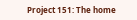Project 151: The home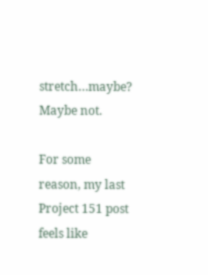stretch…maybe? Maybe not.

For some reason, my last Project 151 post feels like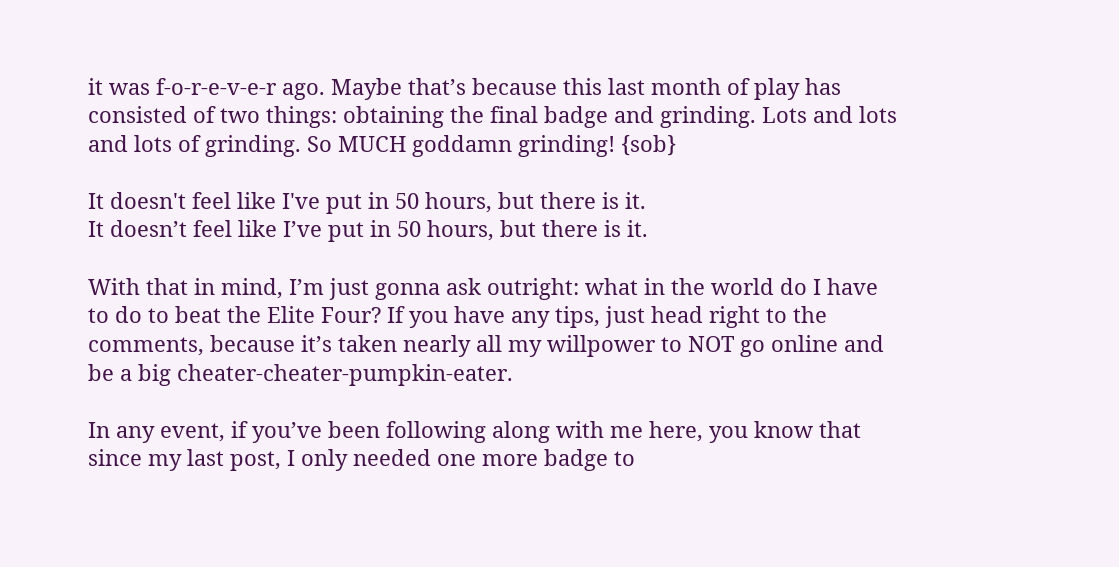it was f-o-r-e-v-e-r ago. Maybe that’s because this last month of play has consisted of two things: obtaining the final badge and grinding. Lots and lots and lots of grinding. So MUCH goddamn grinding! {sob}

It doesn't feel like I've put in 50 hours, but there is it.
It doesn’t feel like I’ve put in 50 hours, but there is it.

With that in mind, I’m just gonna ask outright: what in the world do I have to do to beat the Elite Four? If you have any tips, just head right to the comments, because it’s taken nearly all my willpower to NOT go online and be a big cheater-cheater-pumpkin-eater.

In any event, if you’ve been following along with me here, you know that since my last post, I only needed one more badge to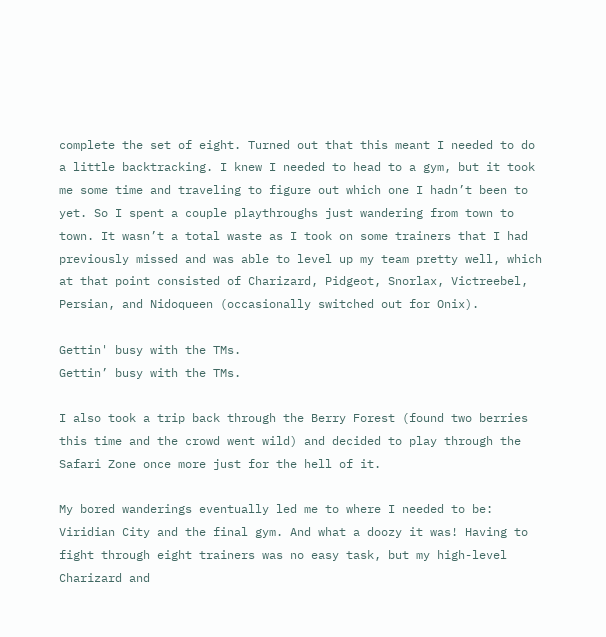complete the set of eight. Turned out that this meant I needed to do a little backtracking. I knew I needed to head to a gym, but it took me some time and traveling to figure out which one I hadn’t been to yet. So I spent a couple playthroughs just wandering from town to town. It wasn’t a total waste as I took on some trainers that I had previously missed and was able to level up my team pretty well, which at that point consisted of Charizard, Pidgeot, Snorlax, Victreebel, Persian, and Nidoqueen (occasionally switched out for Onix).

Gettin' busy with the TMs.
Gettin’ busy with the TMs.

I also took a trip back through the Berry Forest (found two berries this time and the crowd went wild) and decided to play through the Safari Zone once more just for the hell of it.

My bored wanderings eventually led me to where I needed to be: Viridian City and the final gym. And what a doozy it was! Having to fight through eight trainers was no easy task, but my high-level Charizard and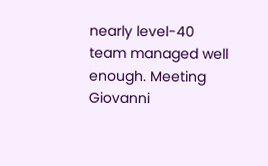nearly level-40 team managed well enough. Meeting Giovanni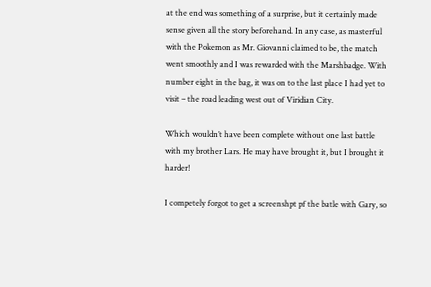at the end was something of a surprise, but it certainly made sense given all the story beforehand. In any case, as masterful with the Pokemon as Mr. Giovanni claimed to be, the match went smoothly and I was rewarded with the Marshbadge. With number eight in the bag, it was on to the last place I had yet to visit – the road leading west out of Viridian City.

Which wouldn’t have been complete without one last battle with my brother Lars. He may have brought it, but I brought it harder!

I competely forgot to get a screenshpt pf the batle with Gary, so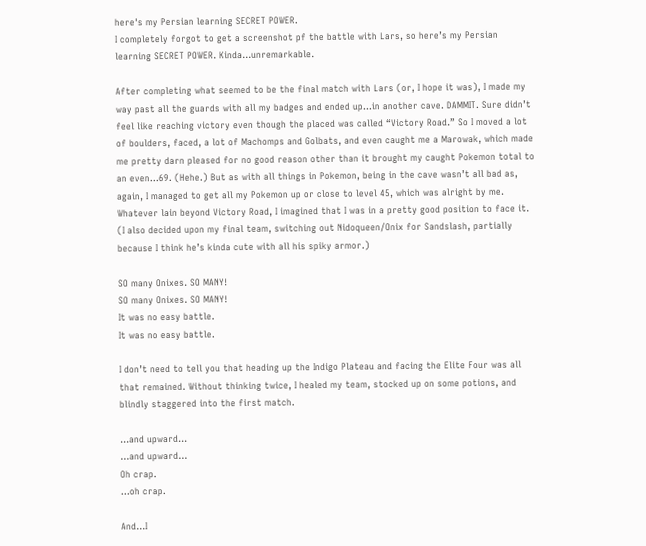here's my Persian learning SECRET POWER.
I completely forgot to get a screenshot pf the battle with Lars, so here’s my Persian learning SECRET POWER. Kinda…unremarkable.

After completing what seemed to be the final match with Lars (or, I hope it was), I made my way past all the guards with all my badges and ended up…in another cave. DAMMIT. Sure didn’t feel like reaching victory even though the placed was called “Victory Road.” So I moved a lot of boulders, faced, a lot of Machomps and Golbats, and even caught me a Marowak, which made me pretty darn pleased for no good reason other than it brought my caught Pokemon total to an even…69. (Hehe.) But as with all things in Pokemon, being in the cave wasn’t all bad as, again, I managed to get all my Pokemon up or close to level 45, which was alright by me. Whatever lain beyond Victory Road, I imagined that I was in a pretty good position to face it. (I also decided upon my final team, switching out Nidoqueen/Onix for Sandslash, partially because I think he’s kinda cute with all his spiky armor.)

SO many Onixes. SO MANY!
SO many Onixes. SO MANY!
It was no easy battle.
It was no easy battle.

I don’t need to tell you that heading up the Indigo Plateau and facing the Elite Four was all that remained. Without thinking twice, I healed my team, stocked up on some potions, and blindly staggered into the first match.

...and upward...
…and upward…
Oh crap.
…oh crap.

And…I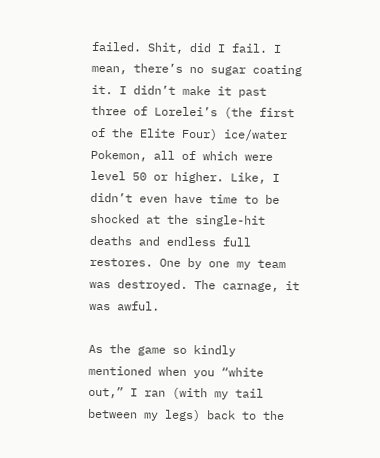failed. Shit, did I fail. I mean, there’s no sugar coating it. I didn’t make it past three of Lorelei’s (the first of the Elite Four) ice/water Pokemon, all of which were level 50 or higher. Like, I didn’t even have time to be shocked at the single-hit deaths and endless full restores. One by one my team was destroyed. The carnage, it was awful.

As the game so kindly mentioned when you “white out,” I ran (with my tail between my legs) back to the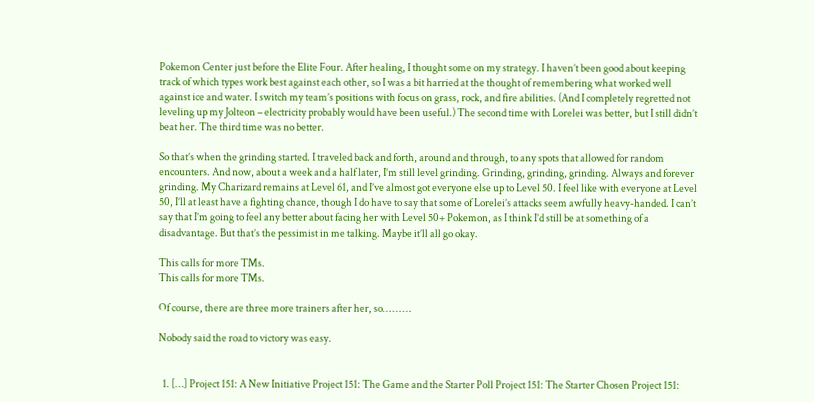Pokemon Center just before the Elite Four. After healing, I thought some on my strategy. I haven’t been good about keeping track of which types work best against each other, so I was a bit harried at the thought of remembering what worked well against ice and water. I switch my team’s positions with focus on grass, rock, and fire abilities. (And I completely regretted not leveling up my Jolteon – electricity probably would have been useful.) The second time with Lorelei was better, but I still didn’t beat her. The third time was no better.

So that’s when the grinding started. I traveled back and forth, around and through, to any spots that allowed for random encounters. And now, about a week and a half later, I’m still level grinding. Grinding, grinding, grinding. Always and forever grinding. My Charizard remains at Level 61, and I’ve almost got everyone else up to Level 50. I feel like with everyone at Level 50, I’ll at least have a fighting chance, though I do have to say that some of Lorelei’s attacks seem awfully heavy-handed. I can’t say that I’m going to feel any better about facing her with Level 50+ Pokemon, as I think I’d still be at something of a disadvantage. But that’s the pessimist in me talking. Maybe it’ll all go okay.

This calls for more TMs.
This calls for more TMs.

Of course, there are three more trainers after her, so… … …

Nobody said the road to victory was easy.


  1. […] Project 151: A New Initiative Project 151: The Game and the Starter Poll Project 151: The Starter Chosen Project 151: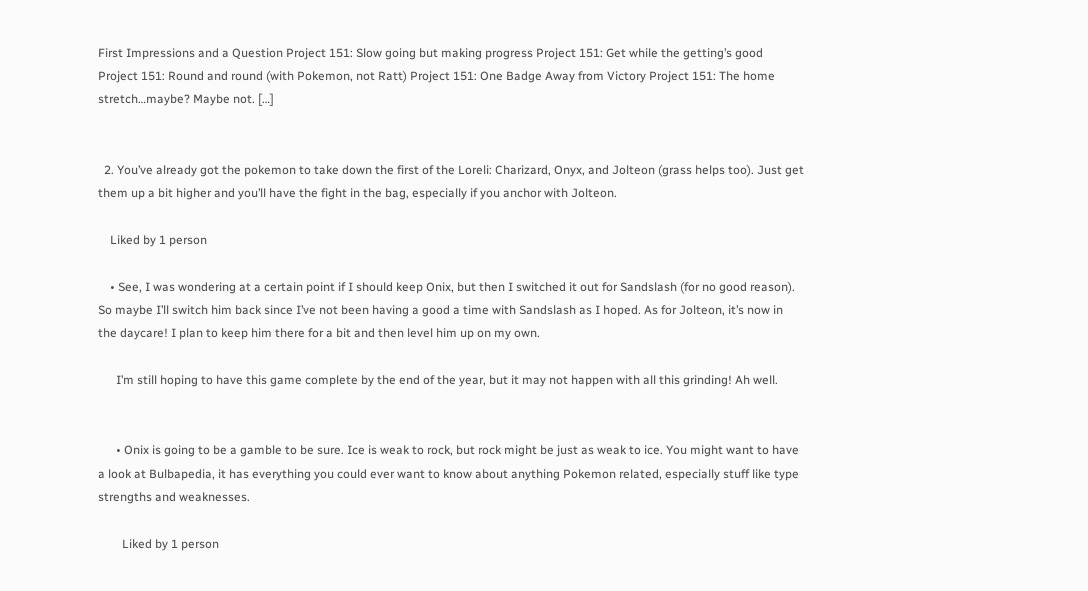First Impressions and a Question Project 151: Slow going but making progress Project 151: Get while the getting’s good Project 151: Round and round (with Pokemon, not Ratt) Project 151: One Badge Away from Victory Project 151: The home stretch…maybe? Maybe not. […]


  2. You’ve already got the pokemon to take down the first of the Loreli: Charizard, Onyx, and Jolteon (grass helps too). Just get them up a bit higher and you’ll have the fight in the bag, especially if you anchor with Jolteon.

    Liked by 1 person

    • See, I was wondering at a certain point if I should keep Onix, but then I switched it out for Sandslash (for no good reason). So maybe I’ll switch him back since I’ve not been having a good a time with Sandslash as I hoped. As for Jolteon, it’s now in the daycare! I plan to keep him there for a bit and then level him up on my own.

      I’m still hoping to have this game complete by the end of the year, but it may not happen with all this grinding! Ah well.


      • Onix is going to be a gamble to be sure. Ice is weak to rock, but rock might be just as weak to ice. You might want to have a look at Bulbapedia, it has everything you could ever want to know about anything Pokemon related, especially stuff like type strengths and weaknesses.

        Liked by 1 person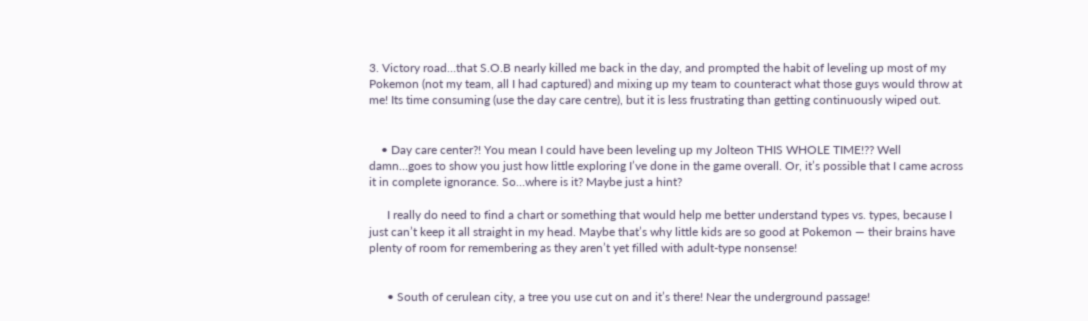3. Victory road…that S.O.B nearly killed me back in the day, and prompted the habit of leveling up most of my Pokemon (not my team, all I had captured) and mixing up my team to counteract what those guys would throw at me! Its time consuming (use the day care centre), but it is less frustrating than getting continuously wiped out.


    • Day care center?! You mean I could have been leveling up my Jolteon THIS WHOLE TIME!?? Well damn…goes to show you just how little exploring I’ve done in the game overall. Or, it’s possible that I came across it in complete ignorance. So…where is it? Maybe just a hint?

      I really do need to find a chart or something that would help me better understand types vs. types, because I just can’t keep it all straight in my head. Maybe that’s why little kids are so good at Pokemon — their brains have plenty of room for remembering as they aren’t yet filled with adult-type nonsense!


      • South of cerulean city, a tree you use cut on and it’s there! Near the underground passage!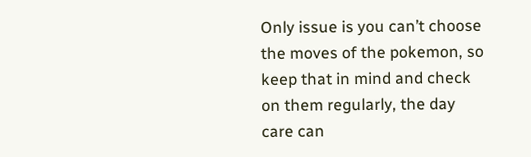Only issue is you can’t choose the moves of the pokemon, so keep that in mind and check on them regularly, the day care can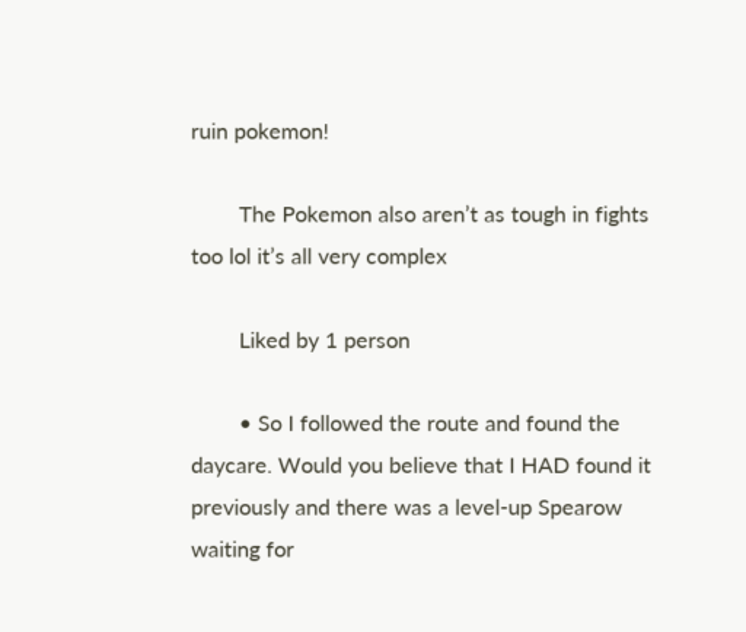ruin pokemon!

        The Pokemon also aren’t as tough in fights too lol it’s all very complex

        Liked by 1 person

        • So I followed the route and found the daycare. Would you believe that I HAD found it previously and there was a level-up Spearow waiting for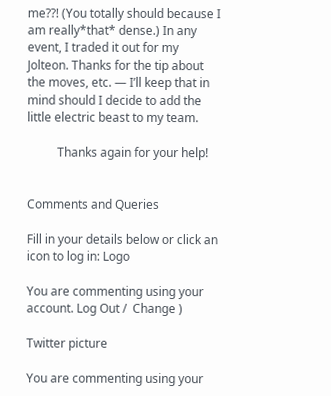me??! (You totally should because I am really*that* dense.) In any event, I traded it out for my Jolteon. Thanks for the tip about the moves, etc. — I’ll keep that in mind should I decide to add the little electric beast to my team.

          Thanks again for your help!


Comments and Queries

Fill in your details below or click an icon to log in: Logo

You are commenting using your account. Log Out /  Change )

Twitter picture

You are commenting using your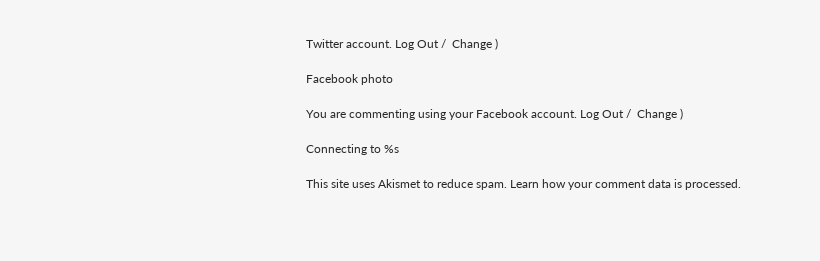Twitter account. Log Out /  Change )

Facebook photo

You are commenting using your Facebook account. Log Out /  Change )

Connecting to %s

This site uses Akismet to reduce spam. Learn how your comment data is processed.